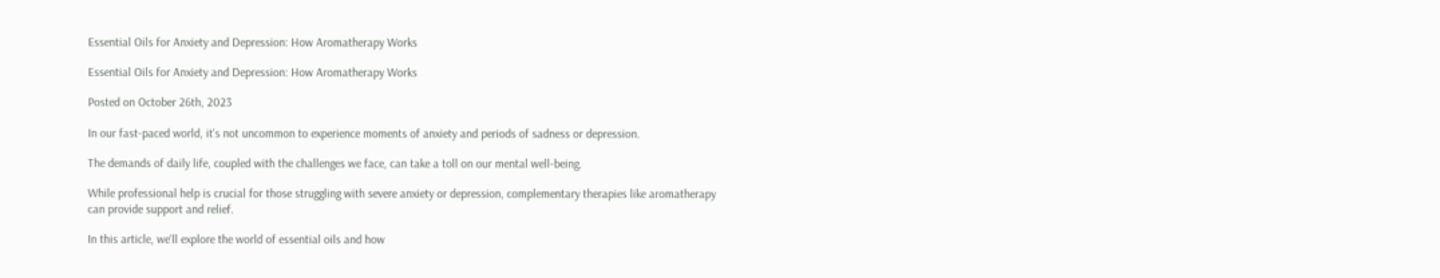Essential Oils for Anxiety and Depression: How Aromatherapy Works

Essential Oils for Anxiety and Depression: How Aromatherapy Works

Posted on October 26th, 2023

In our fast-paced world, it's not uncommon to experience moments of anxiety and periods of sadness or depression.

The demands of daily life, coupled with the challenges we face, can take a toll on our mental well-being.

While professional help is crucial for those struggling with severe anxiety or depression, complementary therapies like aromatherapy can provide support and relief.

In this article, we'll explore the world of essential oils and how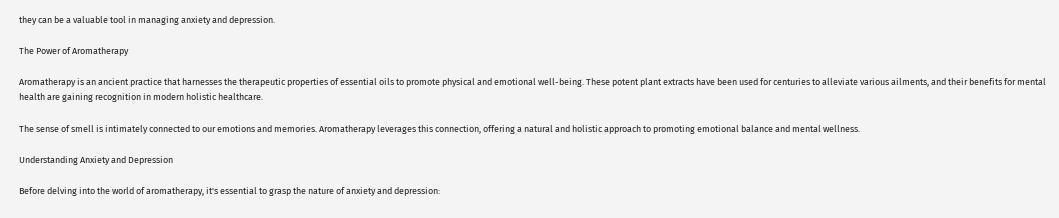they can be a valuable tool in managing anxiety and depression.

The Power of Aromatherapy

Aromatherapy is an ancient practice that harnesses the therapeutic properties of essential oils to promote physical and emotional well-being. These potent plant extracts have been used for centuries to alleviate various ailments, and their benefits for mental health are gaining recognition in modern holistic healthcare.

The sense of smell is intimately connected to our emotions and memories. Aromatherapy leverages this connection, offering a natural and holistic approach to promoting emotional balance and mental wellness.

Understanding Anxiety and Depression

Before delving into the world of aromatherapy, it's essential to grasp the nature of anxiety and depression: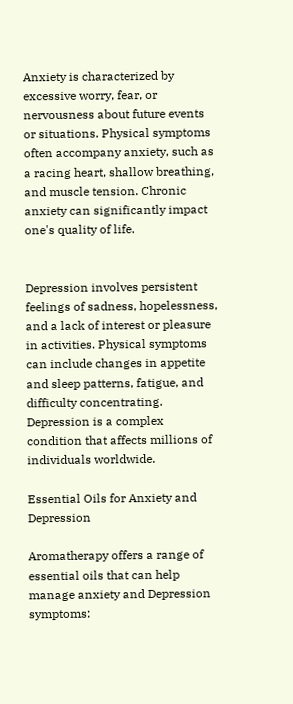Anxiety is characterized by excessive worry, fear, or nervousness about future events or situations. Physical symptoms often accompany anxiety, such as a racing heart, shallow breathing, and muscle tension. Chronic anxiety can significantly impact one's quality of life.


Depression involves persistent feelings of sadness, hopelessness, and a lack of interest or pleasure in activities. Physical symptoms can include changes in appetite and sleep patterns, fatigue, and difficulty concentrating. Depression is a complex condition that affects millions of individuals worldwide.

Essential Oils for Anxiety and Depression

Aromatherapy offers a range of essential oils that can help manage anxiety and Depression symptoms: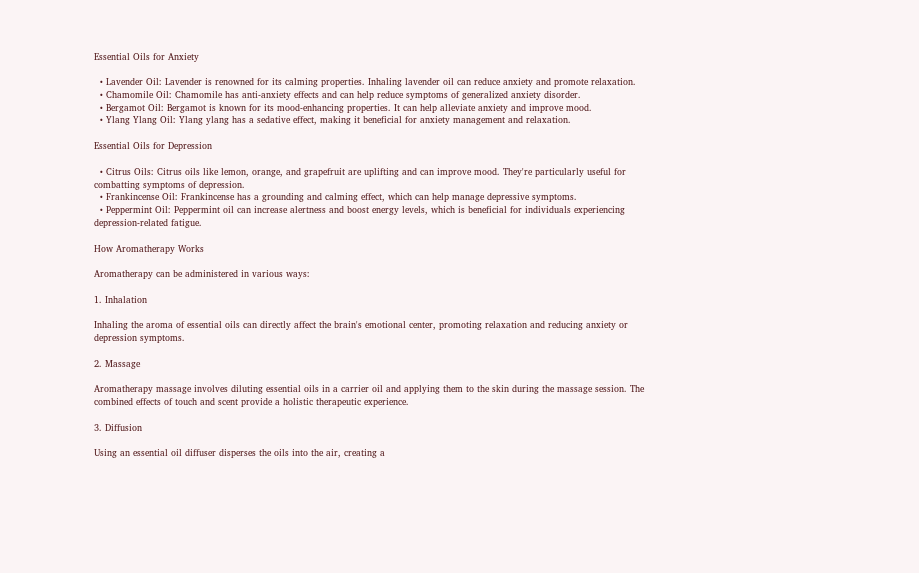Essential Oils for Anxiety

  • Lavender Oil: Lavender is renowned for its calming properties. Inhaling lavender oil can reduce anxiety and promote relaxation.
  • Chamomile Oil: Chamomile has anti-anxiety effects and can help reduce symptoms of generalized anxiety disorder.
  • Bergamot Oil: Bergamot is known for its mood-enhancing properties. It can help alleviate anxiety and improve mood.
  • Ylang Ylang Oil: Ylang ylang has a sedative effect, making it beneficial for anxiety management and relaxation.

Essential Oils for Depression

  • Citrus Oils: Citrus oils like lemon, orange, and grapefruit are uplifting and can improve mood. They're particularly useful for combatting symptoms of depression.
  • Frankincense Oil: Frankincense has a grounding and calming effect, which can help manage depressive symptoms.
  • Peppermint Oil: Peppermint oil can increase alertness and boost energy levels, which is beneficial for individuals experiencing depression-related fatigue.

How Aromatherapy Works

Aromatherapy can be administered in various ways:

1. Inhalation

Inhaling the aroma of essential oils can directly affect the brain's emotional center, promoting relaxation and reducing anxiety or depression symptoms.

2. Massage

Aromatherapy massage involves diluting essential oils in a carrier oil and applying them to the skin during the massage session. The combined effects of touch and scent provide a holistic therapeutic experience.

3. Diffusion

Using an essential oil diffuser disperses the oils into the air, creating a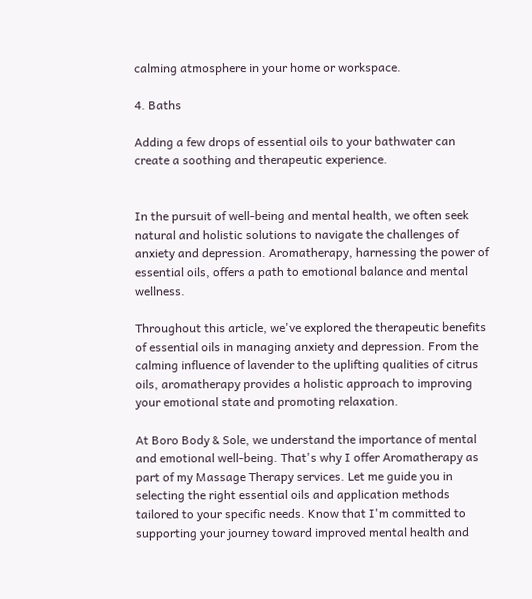calming atmosphere in your home or workspace.

4. Baths

Adding a few drops of essential oils to your bathwater can create a soothing and therapeutic experience.


In the pursuit of well-being and mental health, we often seek natural and holistic solutions to navigate the challenges of anxiety and depression. Aromatherapy, harnessing the power of essential oils, offers a path to emotional balance and mental wellness.

Throughout this article, we've explored the therapeutic benefits of essential oils in managing anxiety and depression. From the calming influence of lavender to the uplifting qualities of citrus oils, aromatherapy provides a holistic approach to improving your emotional state and promoting relaxation.

At Boro Body & Sole, we understand the importance of mental and emotional well-being. That's why I offer Aromatherapy as part of my Massage Therapy services. Let me guide you in selecting the right essential oils and application methods tailored to your specific needs. Know that I'm committed to supporting your journey toward improved mental health and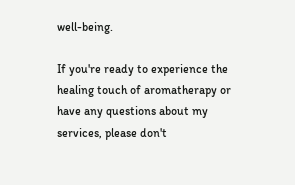well-being.

If you're ready to experience the healing touch of aromatherapy or have any questions about my services, please don't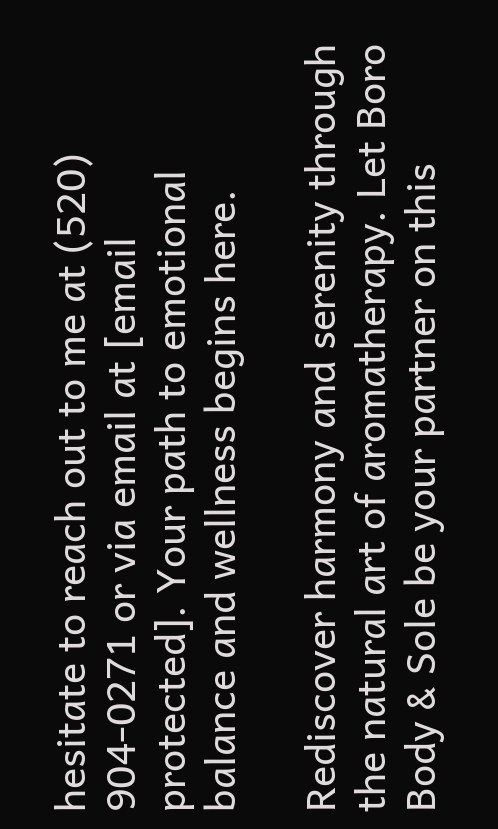hesitate to reach out to me at (520) 904-0271 or via email at [email protected]. Your path to emotional balance and wellness begins here.

Rediscover harmony and serenity through the natural art of aromatherapy. Let Boro Body & Sole be your partner on this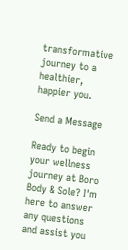transformative journey to a healthier, happier you.

Send a Message

Ready to begin your wellness journey at Boro Body & Sole? I'm here to answer any questions and assist you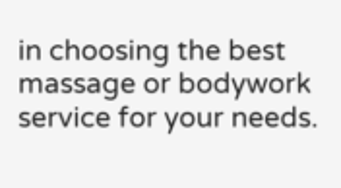in choosing the best massage or bodywork service for your needs.